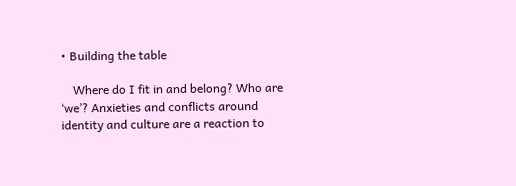• Building the table

    Where do I fit in and belong? Who are ‘we’? Anxieties and conflicts around identity and culture are a reaction to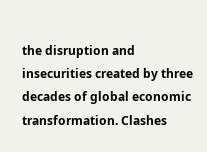the disruption and insecurities created by three decades of global economic transformation. Clashes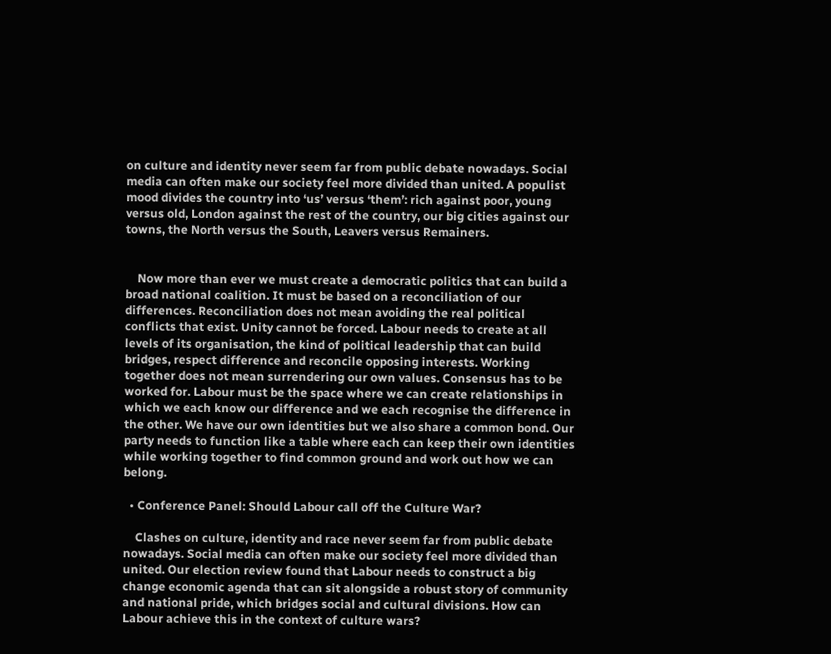on culture and identity never seem far from public debate nowadays. Social media can often make our society feel more divided than united. A populist mood divides the country into ‘us’ versus ‘them’: rich against poor, young versus old, London against the rest of the country, our big cities against our towns, the North versus the South, Leavers versus Remainers.


    Now more than ever we must create a democratic politics that can build a broad national coalition. It must be based on a reconciliation of our differences. Reconciliation does not mean avoiding the real political conflicts that exist. Unity cannot be forced. Labour needs to create at all levels of its organisation, the kind of political leadership that can build bridges, respect difference and reconcile opposing interests. Working together does not mean surrendering our own values. Consensus has to be worked for. Labour must be the space where we can create relationships in which we each know our difference and we each recognise the difference in the other. We have our own identities but we also share a common bond. Our party needs to function like a table where each can keep their own identities while working together to find common ground and work out how we can belong.

  • Conference Panel: Should Labour call off the Culture War?

    Clashes on culture, identity and race never seem far from public debate nowadays. Social media can often make our society feel more divided than united. Our election review found that Labour needs to construct a big change economic agenda that can sit alongside a robust story of community and national pride, which bridges social and cultural divisions. How can Labour achieve this in the context of culture wars?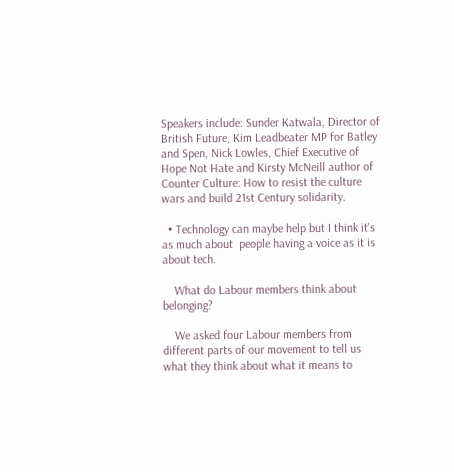Speakers include: Sunder Katwala, Director of British Future, Kim Leadbeater MP for Batley and Spen, Nick Lowles, Chief Executive of Hope Not Hate and Kirsty McNeill author of Counter Culture: How to resist the culture wars and build 21st Century solidarity.

  • Technology can maybe help but I think it's as much about  people having a voice as it is about tech.

    What do Labour members think about belonging?

    We asked four Labour members from different parts of our movement to tell us what they think about what it means to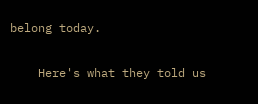belong today.

    Here's what they told us